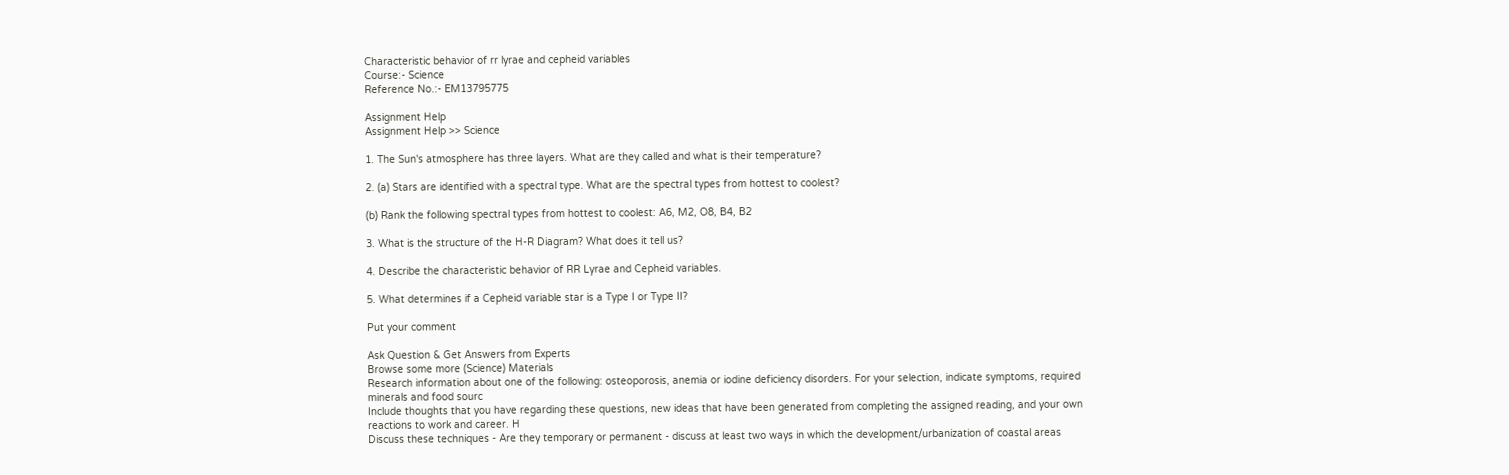Characteristic behavior of rr lyrae and cepheid variables
Course:- Science
Reference No.:- EM13795775

Assignment Help
Assignment Help >> Science

1. The Sun's atmosphere has three layers. What are they called and what is their temperature?

2. (a) Stars are identified with a spectral type. What are the spectral types from hottest to coolest?

(b) Rank the following spectral types from hottest to coolest: A6, M2, O8, B4, B2

3. What is the structure of the H-R Diagram? What does it tell us?

4. Describe the characteristic behavior of RR Lyrae and Cepheid variables.

5. What determines if a Cepheid variable star is a Type I or Type II?

Put your comment

Ask Question & Get Answers from Experts
Browse some more (Science) Materials
Research information about one of the following: osteoporosis, anemia or iodine deficiency disorders. For your selection, indicate symptoms, required minerals and food sourc
Include thoughts that you have regarding these questions, new ideas that have been generated from completing the assigned reading, and your own reactions to work and career. H
Discuss these techniques - Are they temporary or permanent - discuss at least two ways in which the development/urbanization of coastal areas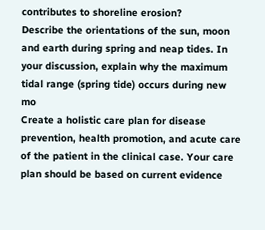contributes to shoreline erosion?
Describe the orientations of the sun, moon and earth during spring and neap tides. In your discussion, explain why the maximum tidal range (spring tide) occurs during new mo
Create a holistic care plan for disease prevention, health promotion, and acute care of the patient in the clinical case. Your care plan should be based on current evidence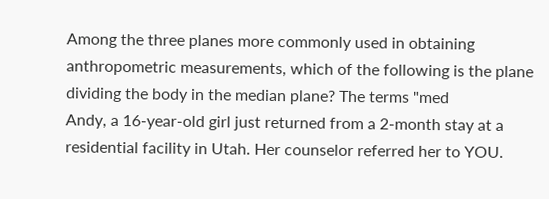Among the three planes more commonly used in obtaining anthropometric measurements, which of the following is the plane dividing the body in the median plane? The terms "med
Andy, a 16-year-old girl just returned from a 2-month stay at a residential facility in Utah. Her counselor referred her to YOU.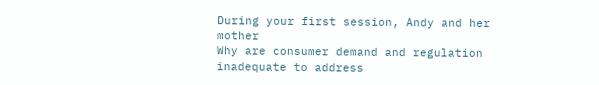During your first session, Andy and her mother
Why are consumer demand and regulation inadequate to address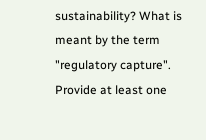sustainability? What is meant by the term "regulatory capture". Provide at least one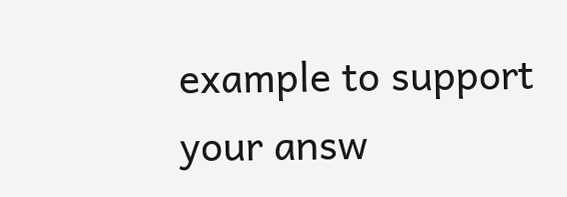example to support your answ